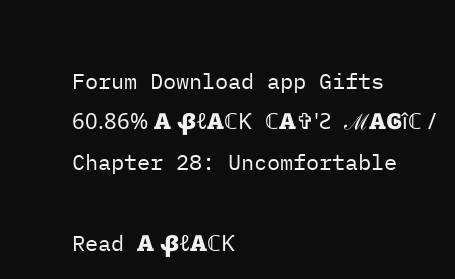Forum Download app Gifts
60.86% Ꭺ ᏰℓᎪℂƘ ℂᎪ✞'Ƨ ℳᎪᎶîℂ / Chapter 28: Uncomfortable

Read Ꭺ ᏰℓᎪℂƘ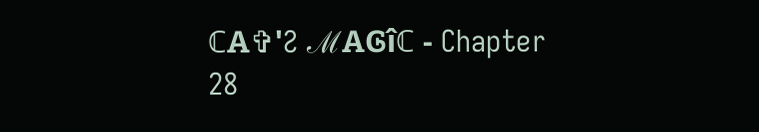ℂᎪ✞'Ƨ ℳᎪᎶîℂ - Chapter 28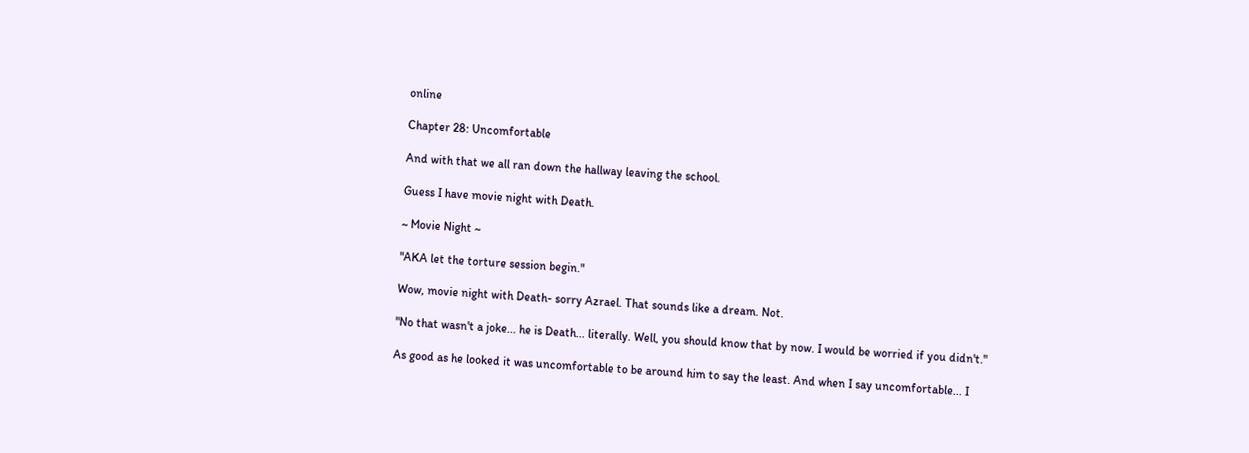online

Chapter 28: Uncomfortable

And with that we all ran down the hallway leaving the school.

Guess I have movie night with Death.

~ Movie Night ~

"AKA let the torture session begin."

Wow, movie night with Death- sorry Azrael. That sounds like a dream. Not.

"No that wasn't a joke... he is Death... literally. Well, you should know that by now. I would be worried if you didn't."

As good as he looked it was uncomfortable to be around him to say the least. And when I say uncomfortable... I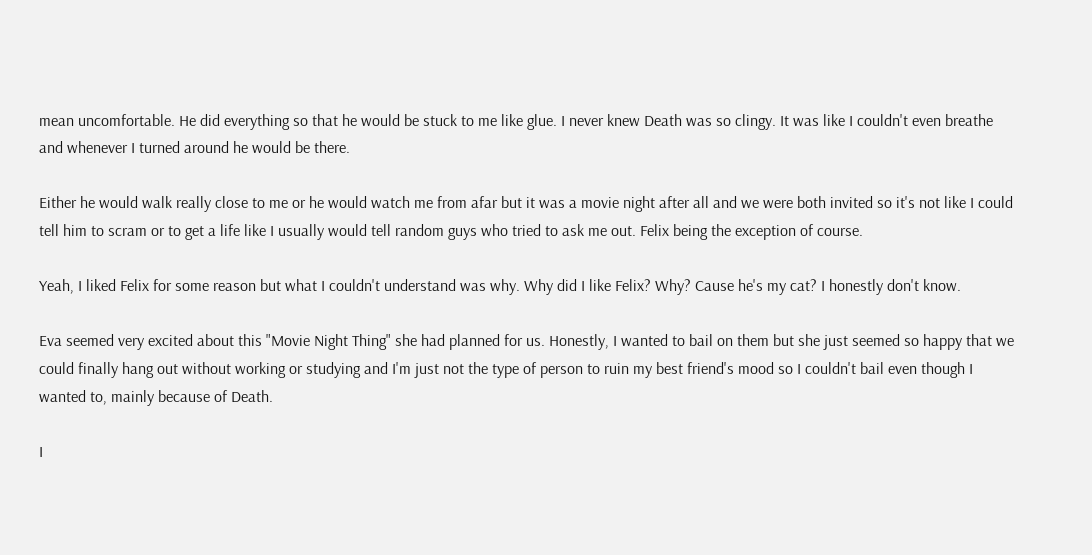mean uncomfortable. He did everything so that he would be stuck to me like glue. I never knew Death was so clingy. It was like I couldn't even breathe and whenever I turned around he would be there.

Either he would walk really close to me or he would watch me from afar but it was a movie night after all and we were both invited so it's not like I could tell him to scram or to get a life like I usually would tell random guys who tried to ask me out. Felix being the exception of course.

Yeah, I liked Felix for some reason but what I couldn't understand was why. Why did I like Felix? Why? Cause he's my cat? I honestly don't know.

Eva seemed very excited about this "Movie Night Thing" she had planned for us. Honestly, I wanted to bail on them but she just seemed so happy that we could finally hang out without working or studying and I'm just not the type of person to ruin my best friend's mood so I couldn't bail even though I wanted to, mainly because of Death.

I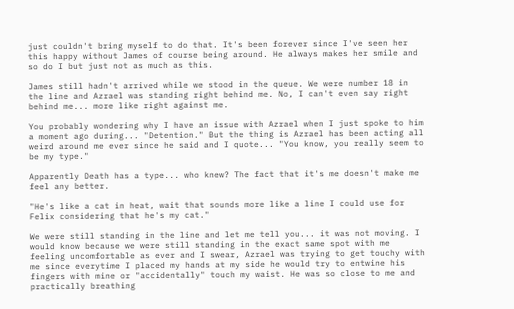just couldn't bring myself to do that. It's been forever since I've seen her this happy without James of course being around. He always makes her smile and so do I but just not as much as this.

James still hadn't arrived while we stood in the queue. We were number 18 in the line and Azrael was standing right behind me. No, I can't even say right behind me... more like right against me.

You probably wondering why I have an issue with Azrael when I just spoke to him a moment ago during... "Detention." But the thing is Azrael has been acting all weird around me ever since he said and I quote... "You know, you really seem to be my type."

Apparently Death has a type... who knew? The fact that it's me doesn't make me feel any better.

"He's like a cat in heat, wait that sounds more like a line I could use for Felix considering that he's my cat."

We were still standing in the line and let me tell you... it was not moving. I would know because we were still standing in the exact same spot with me feeling uncomfortable as ever and I swear, Azrael was trying to get touchy with me since everytime I placed my hands at my side he would try to entwine his fingers with mine or "accidentally" touch my waist. He was so close to me and practically breathing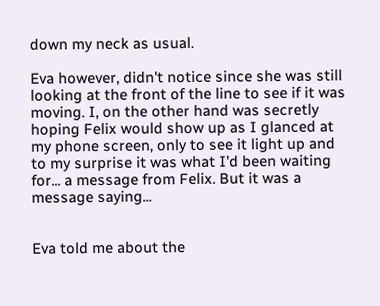down my neck as usual.

Eva however, didn't notice since she was still looking at the front of the line to see if it was moving. I, on the other hand was secretly hoping Felix would show up as I glanced at my phone screen, only to see it light up and to my surprise it was what I'd been waiting for... a message from Felix. But it was a message saying...


Eva told me about the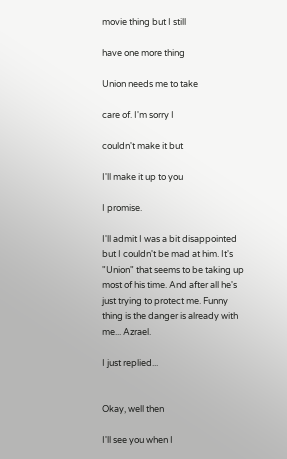movie thing but I still

have one more thing

Union needs me to take

care of. I'm sorry I

couldn't make it but

I'll make it up to you

I promise.

I'll admit I was a bit disappointed but I couldn't be mad at him. It's "Union" that seems to be taking up most of his time. And after all he's just trying to protect me. Funny thing is the danger is already with me... Azrael.

I just replied...


Okay, well then

I'll see you when I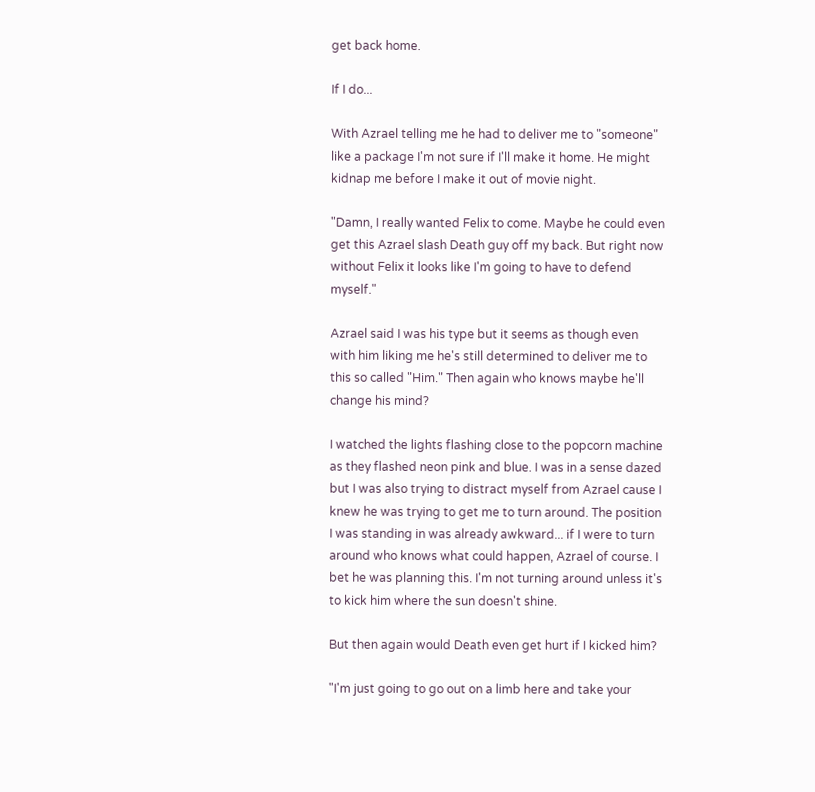get back home.

If I do...

With Azrael telling me he had to deliver me to "someone" like a package I'm not sure if I'll make it home. He might kidnap me before I make it out of movie night.

"Damn, I really wanted Felix to come. Maybe he could even get this Azrael slash Death guy off my back. But right now without Felix it looks like I'm going to have to defend myself."

Azrael said I was his type but it seems as though even with him liking me he's still determined to deliver me to this so called "Him." Then again who knows maybe he'll change his mind?

I watched the lights flashing close to the popcorn machine as they flashed neon pink and blue. I was in a sense dazed but I was also trying to distract myself from Azrael cause I knew he was trying to get me to turn around. The position I was standing in was already awkward... if I were to turn around who knows what could happen, Azrael of course. I bet he was planning this. I'm not turning around unless it's to kick him where the sun doesn't shine.

But then again would Death even get hurt if I kicked him?

"I'm just going to go out on a limb here and take your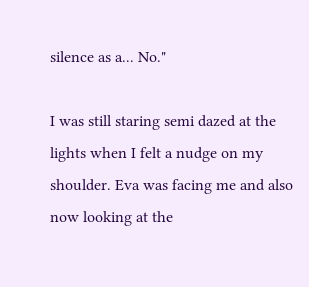silence as a... No."

I was still staring semi dazed at the lights when I felt a nudge on my shoulder. Eva was facing me and also now looking at the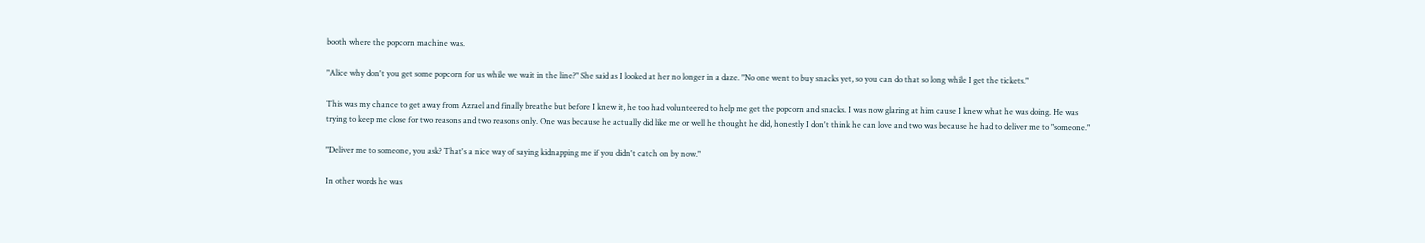booth where the popcorn machine was.

"Alice why don't you get some popcorn for us while we wait in the line?" She said as I looked at her no longer in a daze. "No one went to buy snacks yet, so you can do that so long while I get the tickets."

This was my chance to get away from Azrael and finally breathe but before I knew it, he too had volunteered to help me get the popcorn and snacks. I was now glaring at him cause I knew what he was doing. He was trying to keep me close for two reasons and two reasons only. One was because he actually did like me or well he thought he did, honestly I don't think he can love and two was because he had to deliver me to "someone."

"Deliver me to someone, you ask? That's a nice way of saying kidnapping me if you didn't catch on by now."

In other words he was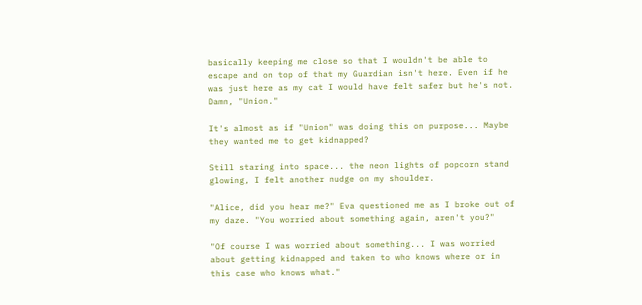basically keeping me close so that I wouldn't be able to escape and on top of that my Guardian isn't here. Even if he was just here as my cat I would have felt safer but he's not. Damn, "Union."

It's almost as if "Union" was doing this on purpose... Maybe they wanted me to get kidnapped?

Still staring into space... the neon lights of popcorn stand glowing, I felt another nudge on my shoulder.

"Alice, did you hear me?" Eva questioned me as I broke out of my daze. "You worried about something again, aren't you?"

"Of course I was worried about something... I was worried about getting kidnapped and taken to who knows where or in this case who knows what."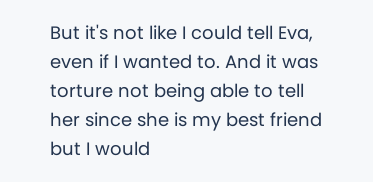But it's not like I could tell Eva, even if I wanted to. And it was torture not being able to tell her since she is my best friend but I would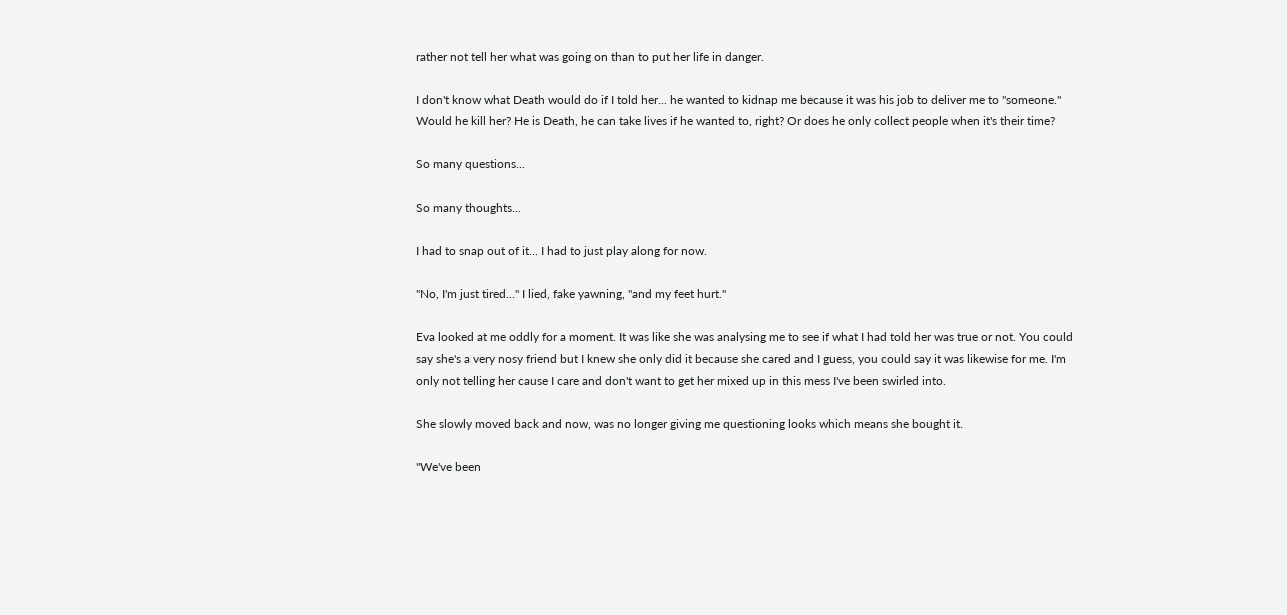rather not tell her what was going on than to put her life in danger.

I don't know what Death would do if I told her... he wanted to kidnap me because it was his job to deliver me to "someone." Would he kill her? He is Death, he can take lives if he wanted to, right? Or does he only collect people when it's their time?

So many questions...

So many thoughts...

I had to snap out of it... I had to just play along for now.

"No, I'm just tired..." I lied, fake yawning, "and my feet hurt."

Eva looked at me oddly for a moment. It was like she was analysing me to see if what I had told her was true or not. You could say she's a very nosy friend but I knew she only did it because she cared and I guess, you could say it was likewise for me. I'm only not telling her cause I care and don't want to get her mixed up in this mess I've been swirled into.

She slowly moved back and now, was no longer giving me questioning looks which means she bought it.

"We've been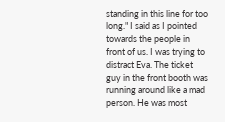standing in this line for too long." I said as I pointed towards the people in front of us. I was trying to distract Eva. The ticket guy in the front booth was running around like a mad person. He was most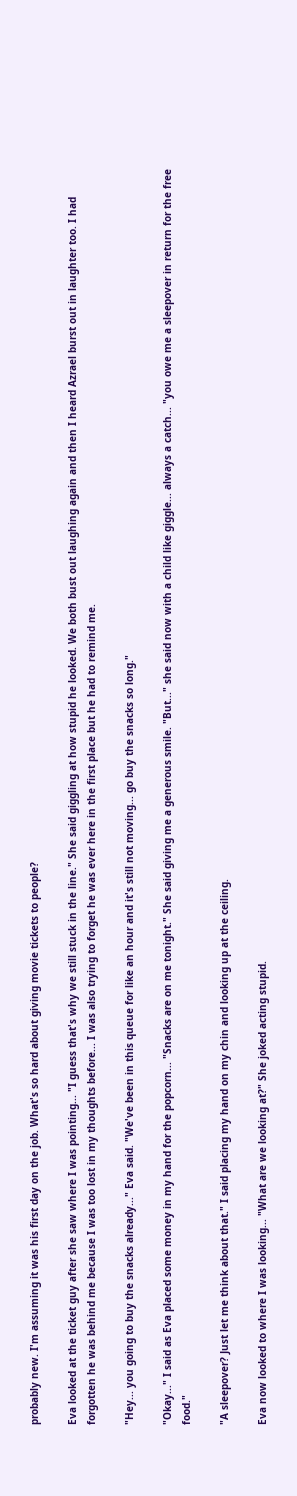probably new. I'm assuming it was his first day on the job. What's so hard about giving movie tickets to people?

Eva looked at the ticket guy after she saw where I was pointing... "I guess that's why we still stuck in the line." She said giggling at how stupid he looked. We both bust out laughing again and then I heard Azrael burst out in laughter too. I had forgotten he was behind me because I was too lost in my thoughts before... I was also trying to forget he was ever here in the first place but he had to remind me.

"Hey... you going to buy the snacks already..." Eva said. "We've been in this queue for like an hour and it's still not moving... go buy the snacks so long."

"Okay..." I said as Eva placed some money in my hand for the popcorn... "Snacks are on me tonight." She said giving me a generous smile. "But..." she said now with a child like giggle... always a catch... "you owe me a sleepover in return for the free food."

"A sleepover? Just let me think about that." I said placing my hand on my chin and looking up at the ceiling.

Eva now looked to where I was looking... "What are we looking at?" She joked acting stupid.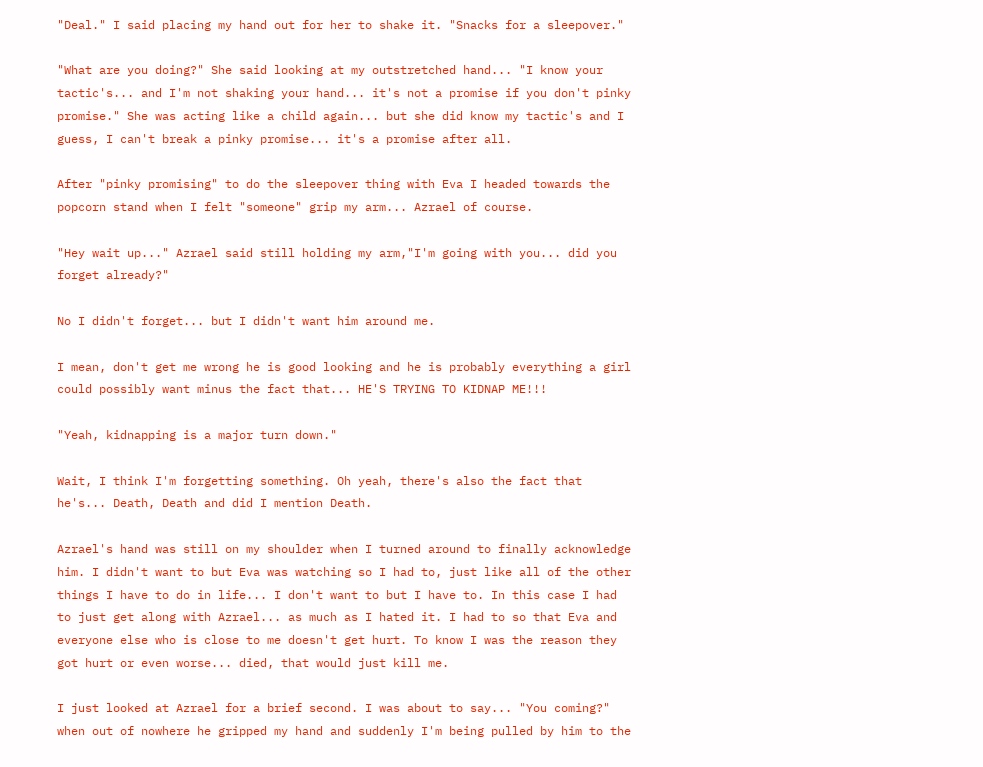"Deal." I said placing my hand out for her to shake it. "Snacks for a sleepover."

"What are you doing?" She said looking at my outstretched hand... "I know your tactic's... and I'm not shaking your hand... it's not a promise if you don't pinky promise." She was acting like a child again... but she did know my tactic's and I guess, I can't break a pinky promise... it's a promise after all.

After "pinky promising" to do the sleepover thing with Eva I headed towards the popcorn stand when I felt "someone" grip my arm... Azrael of course.

"Hey wait up..." Azrael said still holding my arm,"I'm going with you... did you forget already?"

No I didn't forget... but I didn't want him around me.

I mean, don't get me wrong he is good looking and he is probably everything a girl could possibly want minus the fact that... HE'S TRYING TO KIDNAP ME!!!

"Yeah, kidnapping is a major turn down."

Wait, I think I'm forgetting something. Oh yeah, there's also the fact that he's... Death, Death and did I mention Death.

Azrael's hand was still on my shoulder when I turned around to finally acknowledge him. I didn't want to but Eva was watching so I had to, just like all of the other things I have to do in life... I don't want to but I have to. In this case I had to just get along with Azrael... as much as I hated it. I had to so that Eva and everyone else who is close to me doesn't get hurt. To know I was the reason they got hurt or even worse... died, that would just kill me.

I just looked at Azrael for a brief second. I was about to say... "You coming?" when out of nowhere he gripped my hand and suddenly I'm being pulled by him to the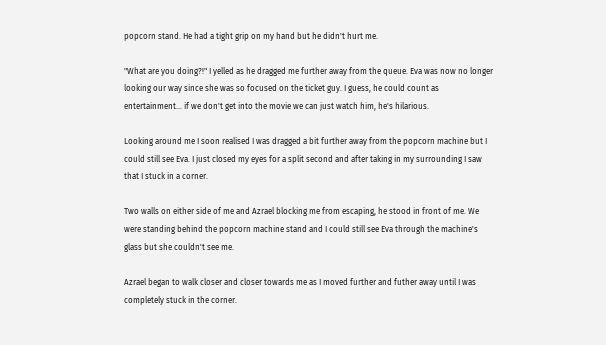popcorn stand. He had a tight grip on my hand but he didn't hurt me.

"What are you doing?!" I yelled as he dragged me further away from the queue. Eva was now no longer looking our way since she was so focused on the ticket guy. I guess, he could count as entertainment... if we don't get into the movie we can just watch him, he's hilarious.

Looking around me I soon realised I was dragged a bit further away from the popcorn machine but I could still see Eva. I just closed my eyes for a split second and after taking in my surrounding I saw that I stuck in a corner.

Two walls on either side of me and Azrael blocking me from escaping, he stood in front of me. We were standing behind the popcorn machine stand and I could still see Eva through the machine's glass but she couldn't see me.

Azrael began to walk closer and closer towards me as I moved further and futher away until I was completely stuck in the corner.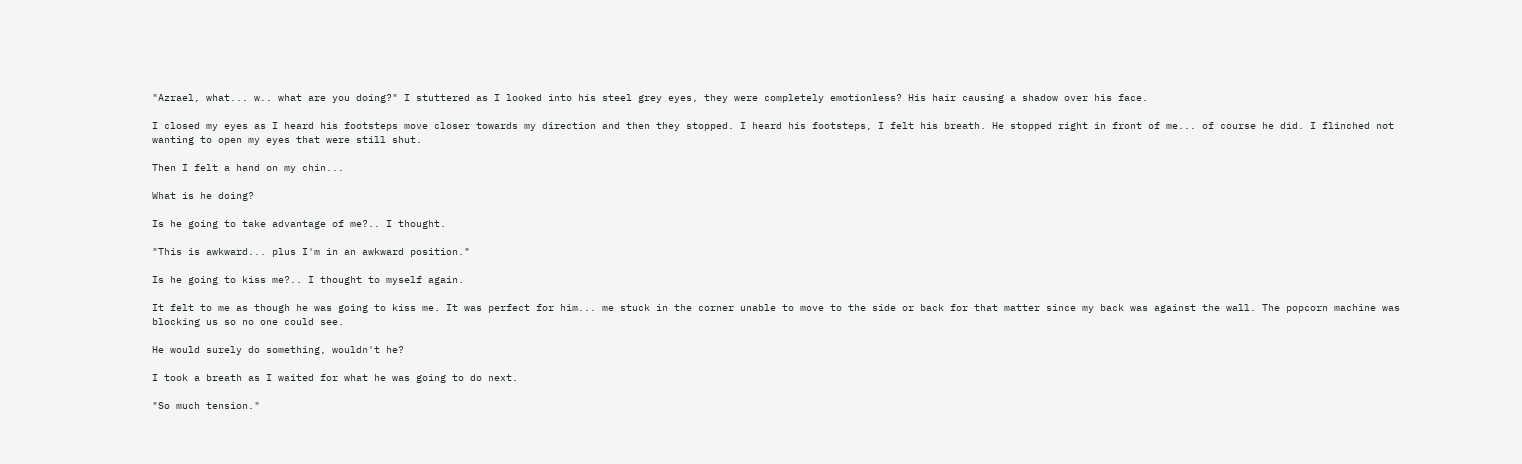"Azrael, what... w.. what are you doing?" I stuttered as I looked into his steel grey eyes, they were completely emotionless? His hair causing a shadow over his face.

I closed my eyes as I heard his footsteps move closer towards my direction and then they stopped. I heard his footsteps, I felt his breath. He stopped right in front of me... of course he did. I flinched not wanting to open my eyes that were still shut.

Then I felt a hand on my chin...

What is he doing?

Is he going to take advantage of me?.. I thought.

"This is awkward... plus I'm in an awkward position."

Is he going to kiss me?.. I thought to myself again.

It felt to me as though he was going to kiss me. It was perfect for him... me stuck in the corner unable to move to the side or back for that matter since my back was against the wall. The popcorn machine was blocking us so no one could see.

He would surely do something, wouldn't he?

I took a breath as I waited for what he was going to do next.

"So much tension."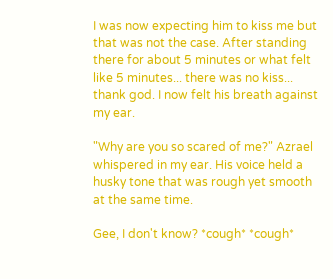I was now expecting him to kiss me but that was not the case. After standing there for about 5 minutes or what felt like 5 minutes... there was no kiss... thank god. I now felt his breath against my ear.

"Why are you so scared of me?" Azrael whispered in my ear. His voice held a husky tone that was rough yet smooth at the same time.

Gee, I don't know? *cough* *cough*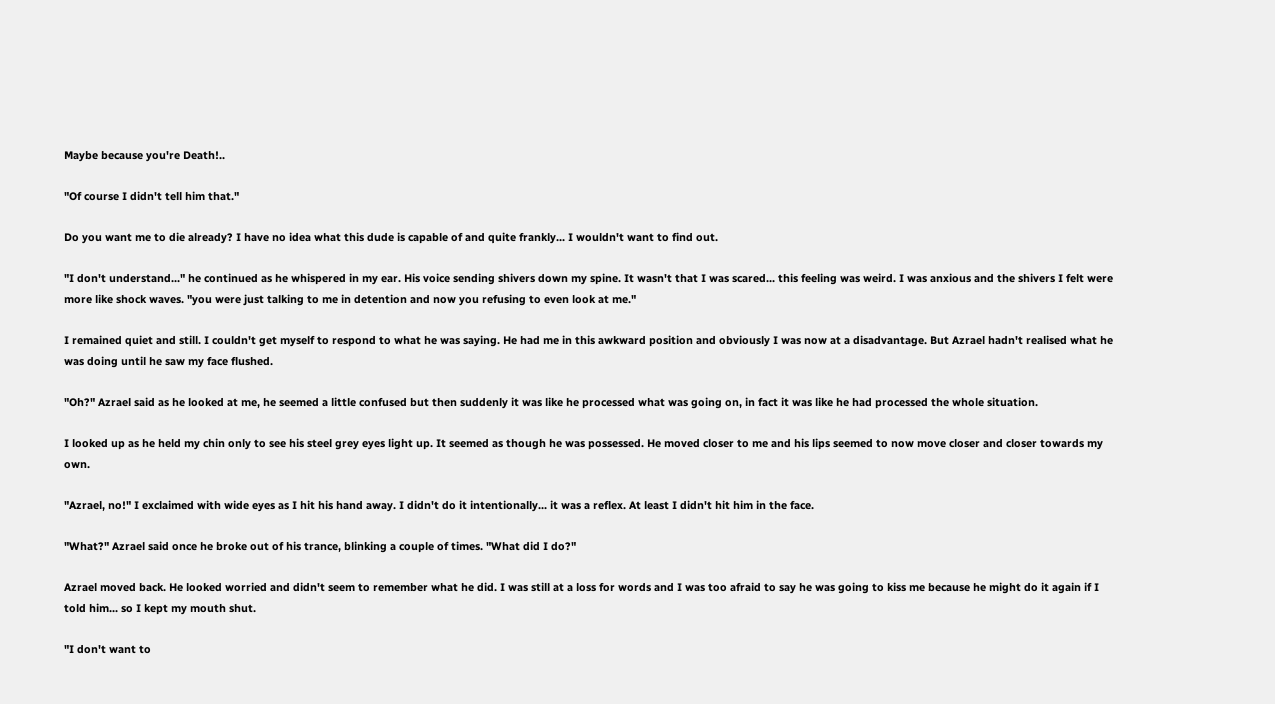Maybe because you're Death!..

"Of course I didn't tell him that."

Do you want me to die already? I have no idea what this dude is capable of and quite frankly... I wouldn't want to find out.

"I don't understand..." he continued as he whispered in my ear. His voice sending shivers down my spine. It wasn't that I was scared... this feeling was weird. I was anxious and the shivers I felt were more like shock waves. "you were just talking to me in detention and now you refusing to even look at me."

I remained quiet and still. I couldn't get myself to respond to what he was saying. He had me in this awkward position and obviously I was now at a disadvantage. But Azrael hadn't realised what he was doing until he saw my face flushed.

"Oh?" Azrael said as he looked at me, he seemed a little confused but then suddenly it was like he processed what was going on, in fact it was like he had processed the whole situation.

I looked up as he held my chin only to see his steel grey eyes light up. It seemed as though he was possessed. He moved closer to me and his lips seemed to now move closer and closer towards my own.

"Azrael, no!" I exclaimed with wide eyes as I hit his hand away. I didn't do it intentionally... it was a reflex. At least I didn't hit him in the face.

"What?" Azrael said once he broke out of his trance, blinking a couple of times. "What did I do?"

Azrael moved back. He looked worried and didn't seem to remember what he did. I was still at a loss for words and I was too afraid to say he was going to kiss me because he might do it again if I told him... so I kept my mouth shut.

"I don't want to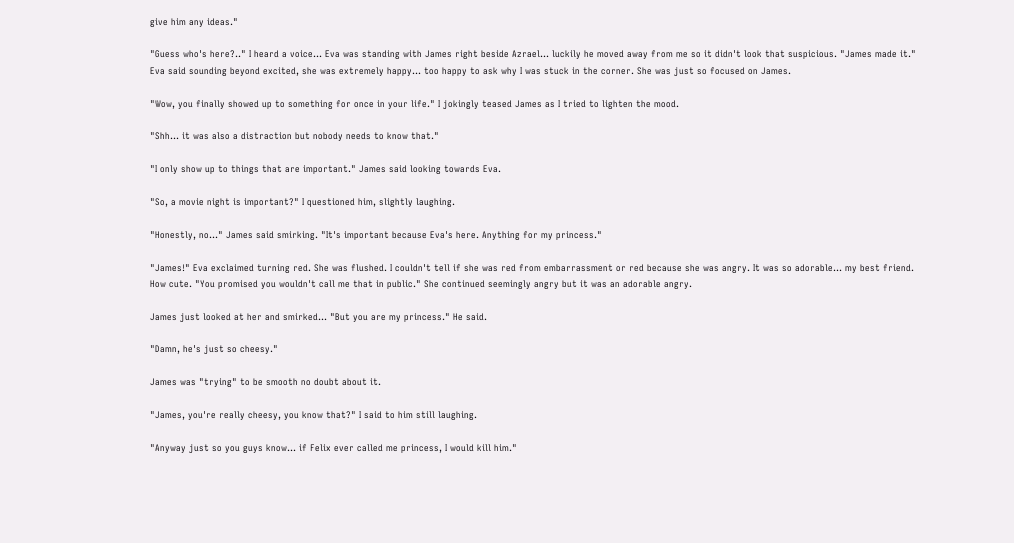give him any ideas."

"Guess who's here?.." I heard a voice... Eva was standing with James right beside Azrael... luckily he moved away from me so it didn't look that suspicious. "James made it." Eva said sounding beyond excited, she was extremely happy... too happy to ask why I was stuck in the corner. She was just so focused on James.

"Wow, you finally showed up to something for once in your life." I jokingly teased James as I tried to lighten the mood.

"Shh... it was also a distraction but nobody needs to know that."

"I only show up to things that are important." James said looking towards Eva.

"So, a movie night is important?" I questioned him, slightly laughing.

"Honestly, no..." James said smirking. "It's important because Eva's here. Anything for my princess."

"James!" Eva exclaimed turning red. She was flushed. I couldn't tell if she was red from embarrassment or red because she was angry. It was so adorable... my best friend. How cute. "You promised you wouldn't call me that in public." She continued seemingly angry but it was an adorable angry.

James just looked at her and smirked... "But you are my princess." He said.

"Damn, he's just so cheesy."

James was "trying" to be smooth no doubt about it.

"James, you're really cheesy, you know that?" I said to him still laughing.

"Anyway just so you guys know... if Felix ever called me princess, I would kill him."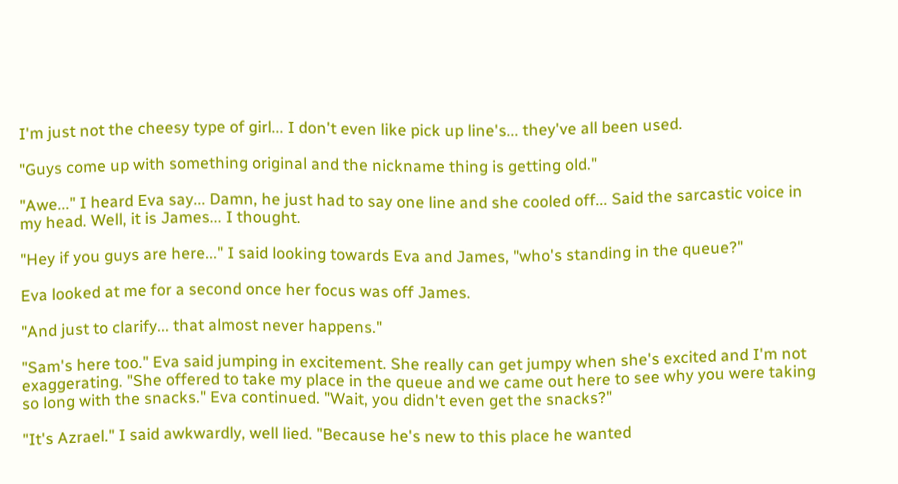I'm just not the cheesy type of girl... I don't even like pick up line's... they've all been used.

"Guys come up with something original and the nickname thing is getting old."

"Awe..." I heard Eva say... Damn, he just had to say one line and she cooled off... Said the sarcastic voice in my head. Well, it is James... I thought.

"Hey if you guys are here..." I said looking towards Eva and James, "who's standing in the queue?"

Eva looked at me for a second once her focus was off James.

"And just to clarify... that almost never happens."

"Sam's here too." Eva said jumping in excitement. She really can get jumpy when she's excited and I'm not exaggerating. "She offered to take my place in the queue and we came out here to see why you were taking so long with the snacks." Eva continued. "Wait, you didn't even get the snacks?"

"It's Azrael." I said awkwardly, well lied. "Because he's new to this place he wanted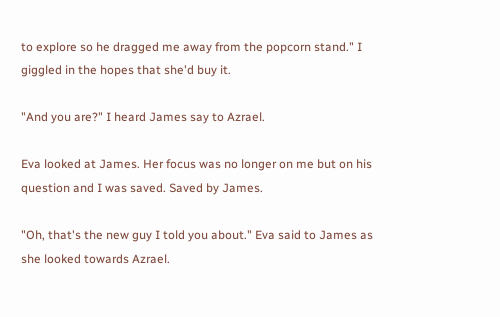to explore so he dragged me away from the popcorn stand." I giggled in the hopes that she'd buy it.

"And you are?" I heard James say to Azrael.

Eva looked at James. Her focus was no longer on me but on his question and I was saved. Saved by James.

"Oh, that's the new guy I told you about." Eva said to James as she looked towards Azrael.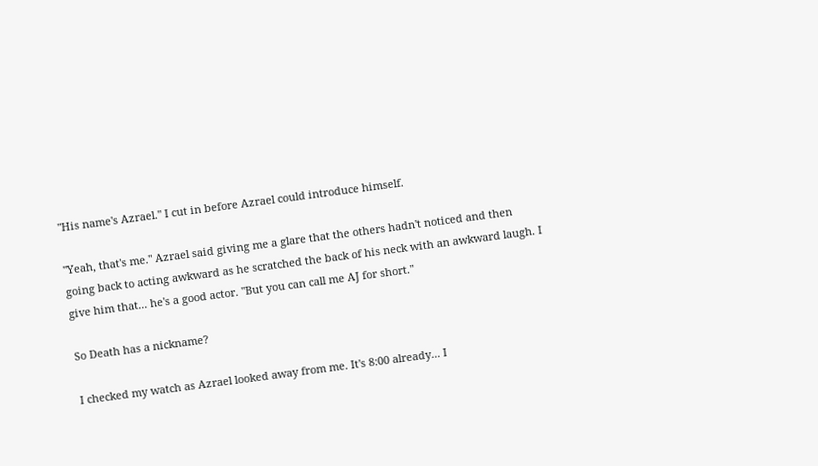"His name's Azrael." I cut in before Azrael could introduce himself.

"Yeah, that's me." Azrael said giving me a glare that the others hadn't noticed and then going back to acting awkward as he scratched the back of his neck with an awkward laugh. I give him that... he's a good actor. "But you can call me AJ for short."

So Death has a nickname?

I checked my watch as Azrael looked away from me. It's 8:00 already... I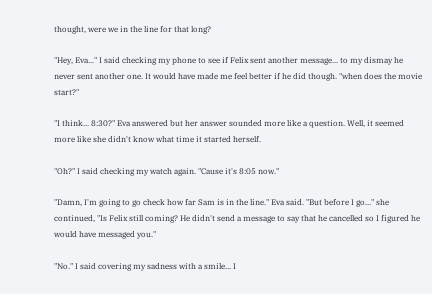thought, were we in the line for that long?

"Hey, Eva..." I said checking my phone to see if Felix sent another message... to my dismay he never sent another one. It would have made me feel better if he did though. "when does the movie start?"

"I think... 8:30?" Eva answered but her answer sounded more like a question. Well, it seemed more like she didn't know what time it started herself.

"Oh?" I said checking my watch again. "Cause it's 8:05 now."

"Damn, I'm going to go check how far Sam is in the line." Eva said. "But before I go..." she continued, "Is Felix still coming? He didn't send a message to say that he cancelled so I figured he would have messaged you."

"No." I said covering my sadness with a smile... I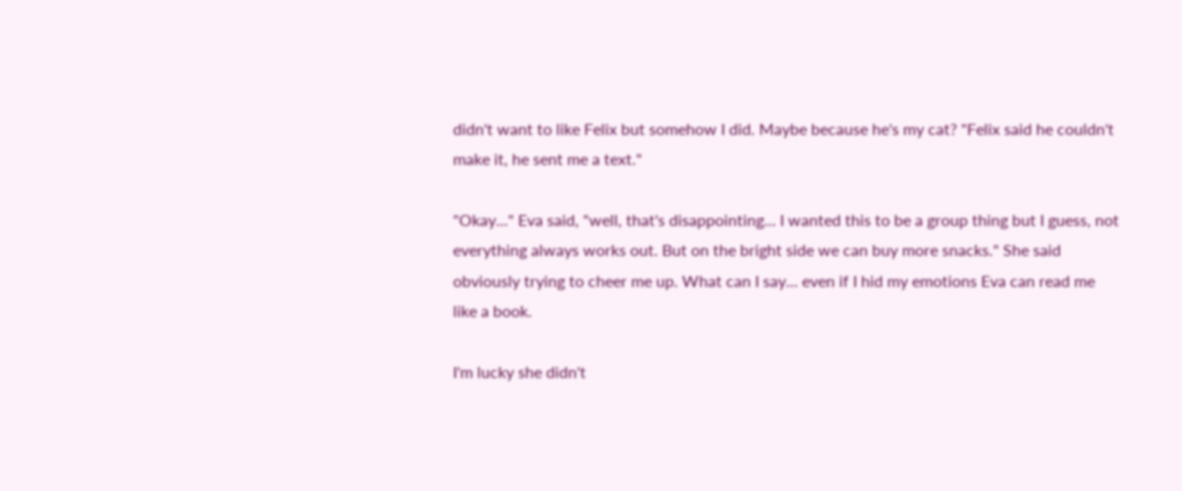didn't want to like Felix but somehow I did. Maybe because he's my cat? "Felix said he couldn't make it, he sent me a text."

"Okay..." Eva said, "well, that's disappointing... I wanted this to be a group thing but I guess, not everything always works out. But on the bright side we can buy more snacks." She said obviously trying to cheer me up. What can I say... even if I hid my emotions Eva can read me like a book.

I'm lucky she didn't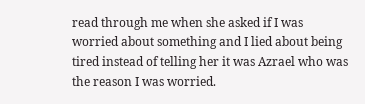read through me when she asked if I was worried about something and I lied about being tired instead of telling her it was Azrael who was the reason I was worried.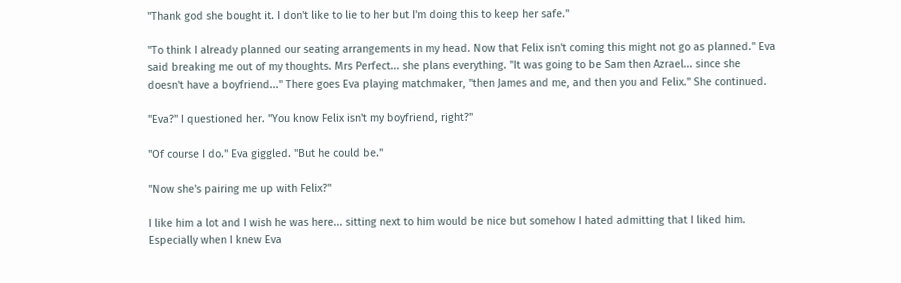"Thank god she bought it. I don't like to lie to her but I'm doing this to keep her safe."

"To think I already planned our seating arrangements in my head. Now that Felix isn't coming this might not go as planned." Eva said breaking me out of my thoughts. Mrs Perfect... she plans everything. "It was going to be Sam then Azrael... since she doesn't have a boyfriend..." There goes Eva playing matchmaker, "then James and me, and then you and Felix." She continued.

"Eva?" I questioned her. "You know Felix isn't my boyfriend, right?"

"Of course I do." Eva giggled. "But he could be."

"Now she's pairing me up with Felix?"

I like him a lot and I wish he was here... sitting next to him would be nice but somehow I hated admitting that I liked him. Especially when I knew Eva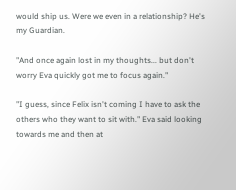would ship us. Were we even in a relationship? He's my Guardian.

"And once again lost in my thoughts... but don't worry Eva quickly got me to focus again."

"I guess, since Felix isn't coming I have to ask the others who they want to sit with." Eva said looking towards me and then at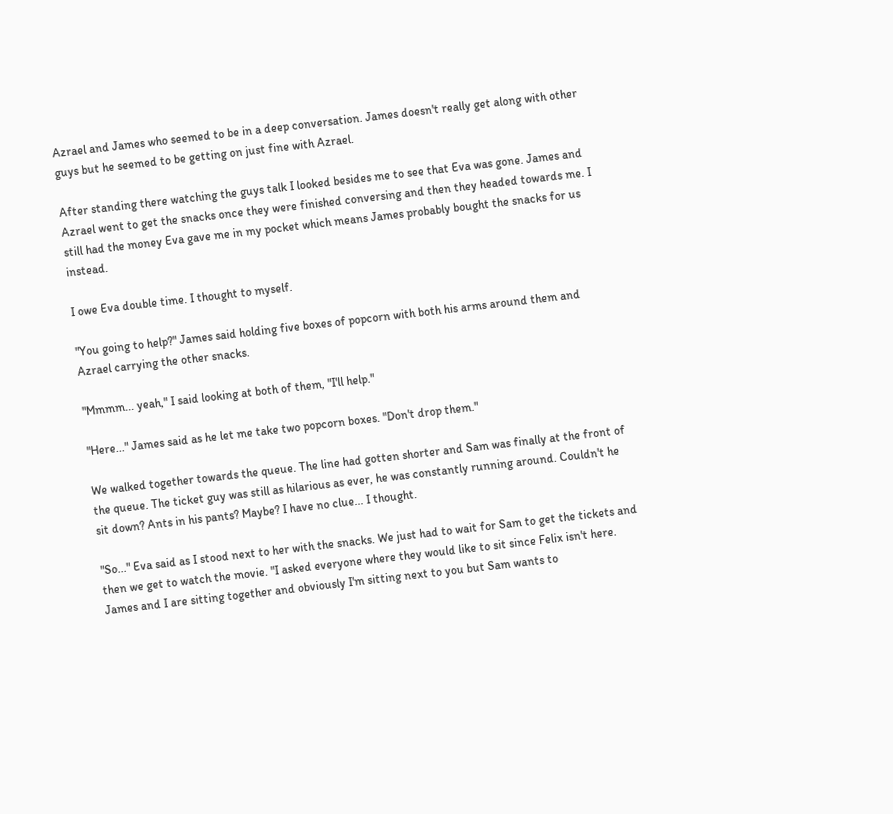Azrael and James who seemed to be in a deep conversation. James doesn't really get along with other guys but he seemed to be getting on just fine with Azrael.

After standing there watching the guys talk I looked besides me to see that Eva was gone. James and Azrael went to get the snacks once they were finished conversing and then they headed towards me. I still had the money Eva gave me in my pocket which means James probably bought the snacks for us instead.

I owe Eva double time. I thought to myself.

"You going to help?" James said holding five boxes of popcorn with both his arms around them and Azrael carrying the other snacks.

"Mmmm... yeah," I said looking at both of them, "I'll help."

"Here..." James said as he let me take two popcorn boxes. "Don't drop them."

We walked together towards the queue. The line had gotten shorter and Sam was finally at the front of the queue. The ticket guy was still as hilarious as ever, he was constantly running around. Couldn't he sit down? Ants in his pants? Maybe? I have no clue... I thought.

"So..." Eva said as I stood next to her with the snacks. We just had to wait for Sam to get the tickets and then we get to watch the movie. "I asked everyone where they would like to sit since Felix isn't here. James and I are sitting together and obviously I'm sitting next to you but Sam wants to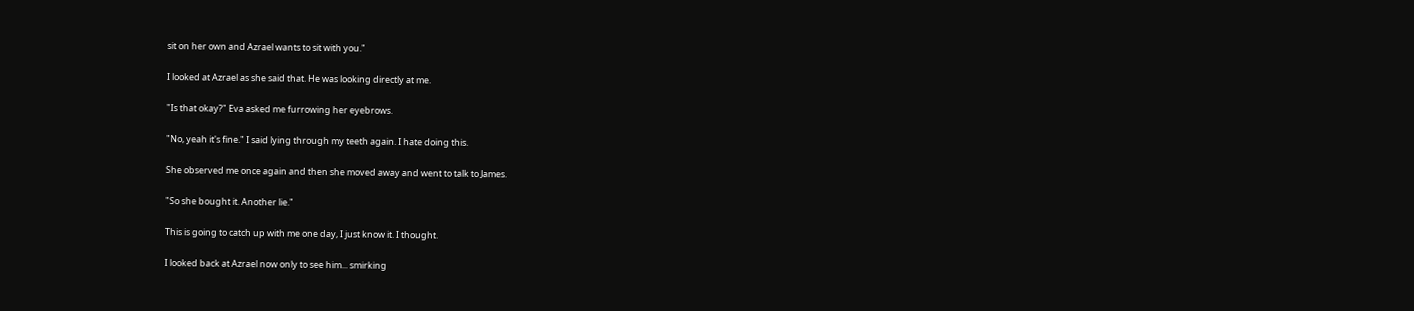sit on her own and Azrael wants to sit with you."

I looked at Azrael as she said that. He was looking directly at me.

"Is that okay?" Eva asked me furrowing her eyebrows.

"No, yeah it's fine." I said lying through my teeth again. I hate doing this.

She observed me once again and then she moved away and went to talk to James.

"So she bought it. Another lie."

This is going to catch up with me one day, I just know it. I thought.

I looked back at Azrael now only to see him... smirking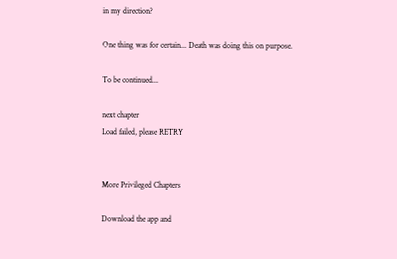in my direction?

One thing was for certain... Death was doing this on purpose.

To be continued...

next chapter
Load failed, please RETRY


More Privileged Chapters

Download the app and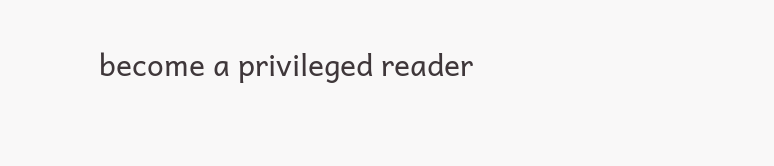become a privileged reader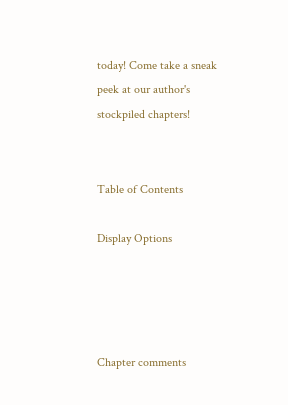today! Come take a sneak peek at our author's stockpiled chapters!


Table of Contents

Display Options




Chapter comments